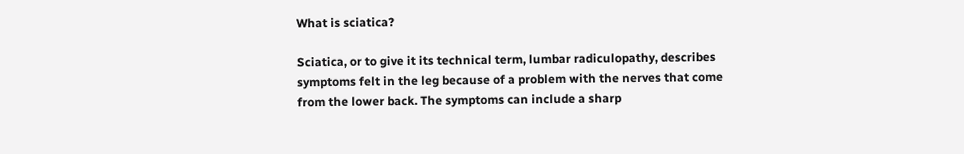What is sciatica?

Sciatica, or to give it its technical term, lumbar radiculopathy, describes symptoms felt in the leg because of a problem with the nerves that come from the lower back. The symptoms can include a sharp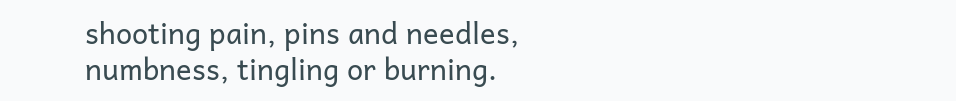shooting pain, pins and needles, numbness, tingling or burning.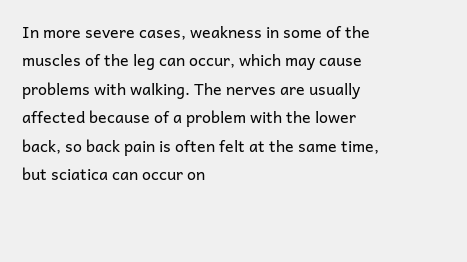In more severe cases, weakness in some of the muscles of the leg can occur, which may cause problems with walking. The nerves are usually affected because of a problem with the lower back, so back pain is often felt at the same time, but sciatica can occur on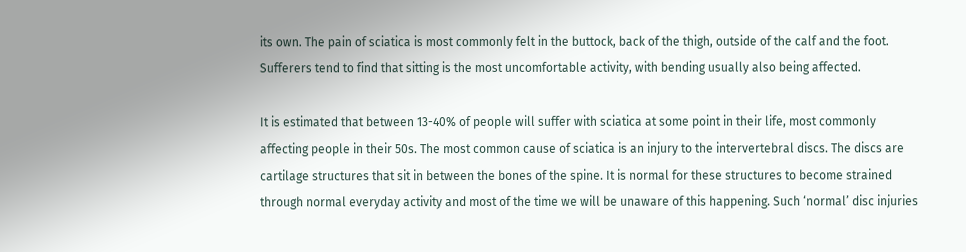its own. The pain of sciatica is most commonly felt in the buttock, back of the thigh, outside of the calf and the foot. Sufferers tend to find that sitting is the most uncomfortable activity, with bending usually also being affected.

It is estimated that between 13-40% of people will suffer with sciatica at some point in their life, most commonly affecting people in their 50s. The most common cause of sciatica is an injury to the intervertebral discs. The discs are cartilage structures that sit in between the bones of the spine. It is normal for these structures to become strained through normal everyday activity and most of the time we will be unaware of this happening. Such ‘normal’ disc injuries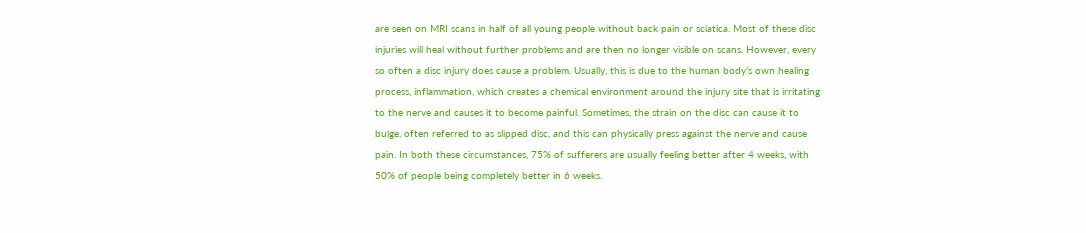are seen on MRI scans in half of all young people without back pain or sciatica. Most of these disc injuries will heal without further problems and are then no longer visible on scans. However, every so often a disc injury does cause a problem. Usually, this is due to the human body’s own healing process, inflammation, which creates a chemical environment around the injury site that is irritating to the nerve and causes it to become painful. Sometimes, the strain on the disc can cause it to bulge, often referred to as slipped disc, and this can physically press against the nerve and cause pain. In both these circumstances, 75% of sufferers are usually feeling better after 4 weeks, with 50% of people being completely better in 6 weeks.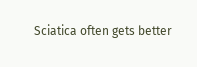Sciatica often gets better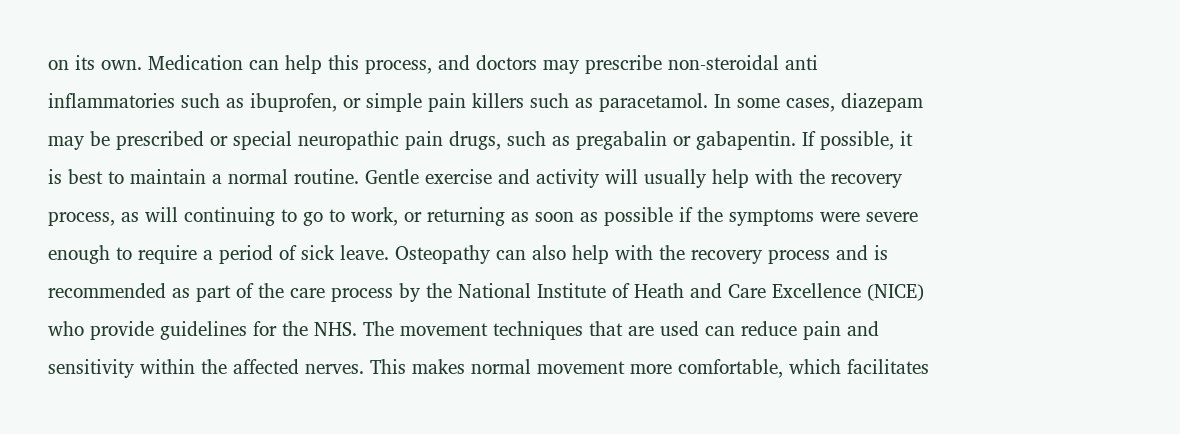on its own. Medication can help this process, and doctors may prescribe non-steroidal anti inflammatories such as ibuprofen, or simple pain killers such as paracetamol. In some cases, diazepam may be prescribed or special neuropathic pain drugs, such as pregabalin or gabapentin. If possible, it is best to maintain a normal routine. Gentle exercise and activity will usually help with the recovery process, as will continuing to go to work, or returning as soon as possible if the symptoms were severe enough to require a period of sick leave. Osteopathy can also help with the recovery process and is recommended as part of the care process by the National Institute of Heath and Care Excellence (NICE) who provide guidelines for the NHS. The movement techniques that are used can reduce pain and sensitivity within the affected nerves. This makes normal movement more comfortable, which facilitates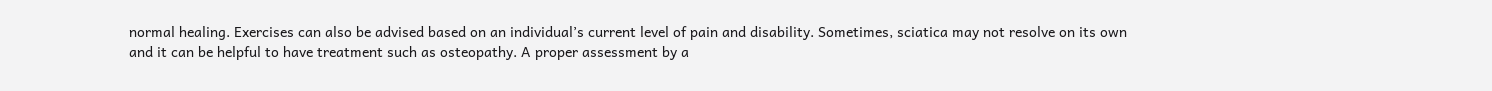normal healing. Exercises can also be advised based on an individual’s current level of pain and disability. Sometimes, sciatica may not resolve on its own and it can be helpful to have treatment such as osteopathy. A proper assessment by a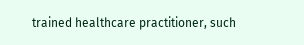trained healthcare practitioner, such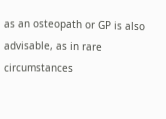as an osteopath or GP is also advisable, as in rare circumstances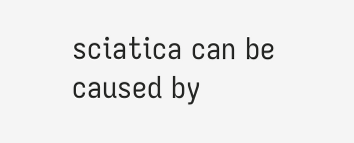sciatica can be caused by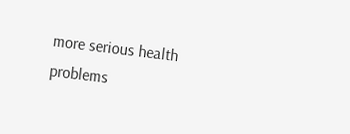more serious health problems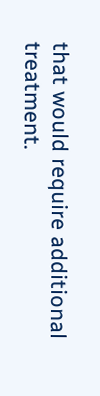that would require additional treatment.